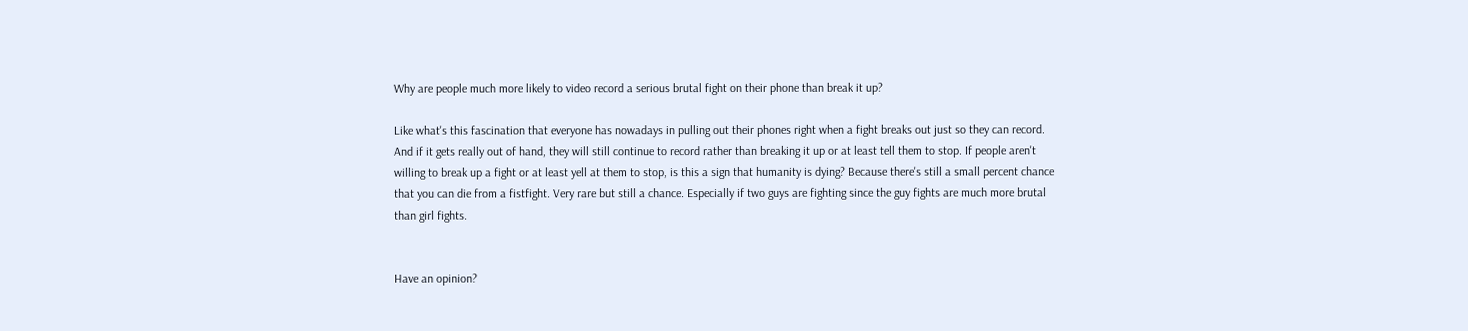Why are people much more likely to video record a serious brutal fight on their phone than break it up?

Like what's this fascination that everyone has nowadays in pulling out their phones right when a fight breaks out just so they can record. And if it gets really out of hand, they will still continue to record rather than breaking it up or at least tell them to stop. If people aren't willing to break up a fight or at least yell at them to stop, is this a sign that humanity is dying? Because there's still a small percent chance that you can die from a fistfight. Very rare but still a chance. Especially if two guys are fighting since the guy fights are much more brutal than girl fights.


Have an opinion?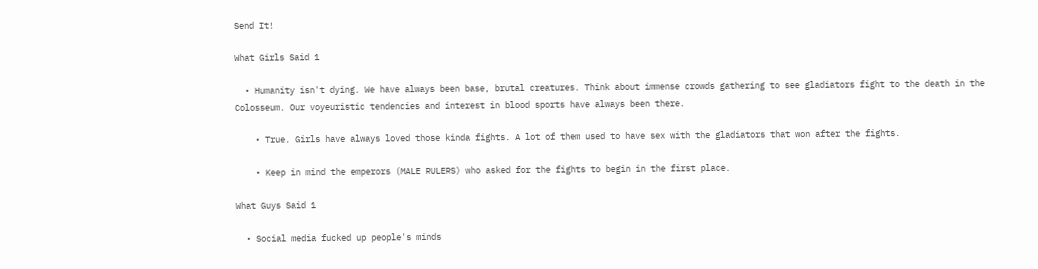Send It!

What Girls Said 1

  • Humanity isn't dying. We have always been base, brutal creatures. Think about immense crowds gathering to see gladiators fight to the death in the Colosseum. Our voyeuristic tendencies and interest in blood sports have always been there.

    • True. Girls have always loved those kinda fights. A lot of them used to have sex with the gladiators that won after the fights.

    • Keep in mind the emperors (MALE RULERS) who asked for the fights to begin in the first place.

What Guys Said 1

  • Social media fucked up people's minds